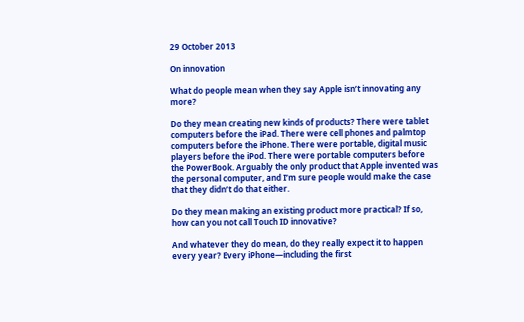29 October 2013

On innovation

What do people mean when they say Apple isn’t innovating any more?

Do they mean creating new kinds of products? There were tablet computers before the iPad. There were cell phones and palmtop computers before the iPhone. There were portable, digital music players before the iPod. There were portable computers before the PowerBook. Arguably the only product that Apple invented was the personal computer, and I’m sure people would make the case that they didn’t do that either.

Do they mean making an existing product more practical? If so, how can you not call Touch ID innovative?

And whatever they do mean, do they really expect it to happen every year? Every iPhone—including the first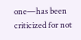one—has been criticized for not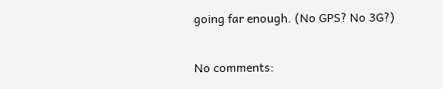going far enough. (No GPS? No 3G?)

No comments: